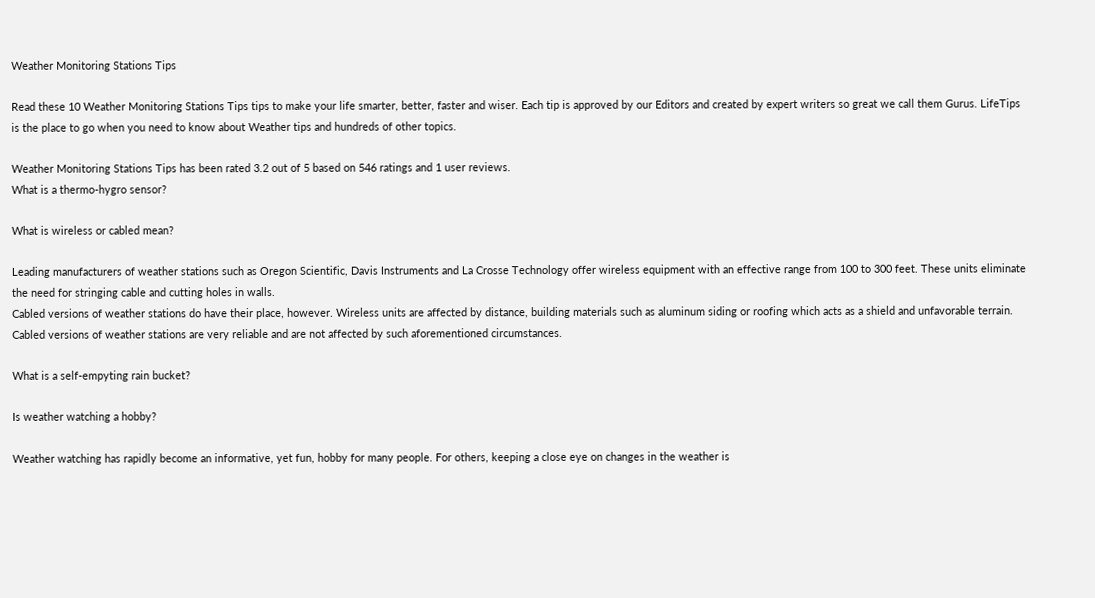Weather Monitoring Stations Tips

Read these 10 Weather Monitoring Stations Tips tips to make your life smarter, better, faster and wiser. Each tip is approved by our Editors and created by expert writers so great we call them Gurus. LifeTips is the place to go when you need to know about Weather tips and hundreds of other topics.

Weather Monitoring Stations Tips has been rated 3.2 out of 5 based on 546 ratings and 1 user reviews.
What is a thermo-hygro sensor?

What is wireless or cabled mean?

Leading manufacturers of weather stations such as Oregon Scientific, Davis Instruments and La Crosse Technology offer wireless equipment with an effective range from 100 to 300 feet. These units eliminate the need for stringing cable and cutting holes in walls.
Cabled versions of weather stations do have their place, however. Wireless units are affected by distance, building materials such as aluminum siding or roofing which acts as a shield and unfavorable terrain. Cabled versions of weather stations are very reliable and are not affected by such aforementioned circumstances.

What is a self-empyting rain bucket?

Is weather watching a hobby?

Weather watching has rapidly become an informative, yet fun, hobby for many people. For others, keeping a close eye on changes in the weather is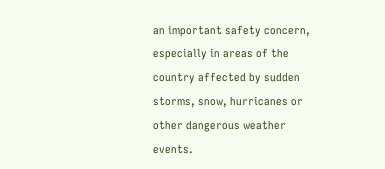an important safety concern, especially in areas of the country affected by sudden storms, snow, hurricanes or other dangerous weather events.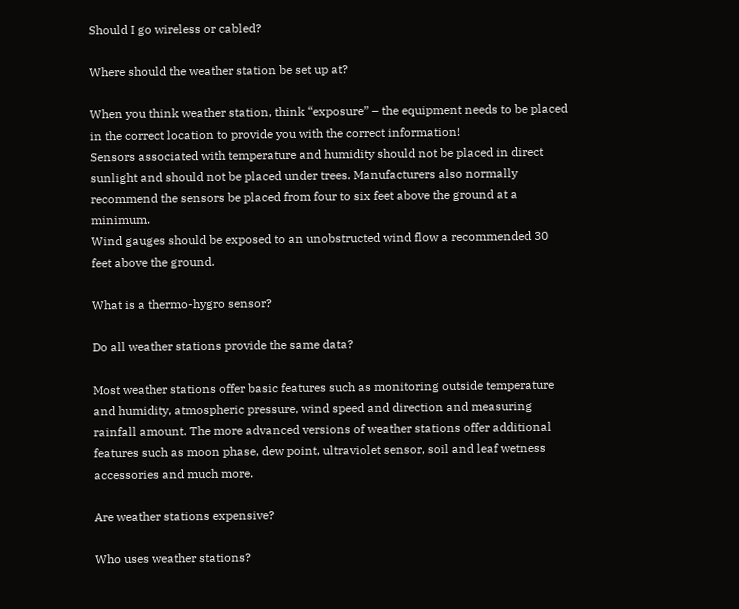Should I go wireless or cabled?

Where should the weather station be set up at?

When you think weather station, think “exposure” – the equipment needs to be placed in the correct location to provide you with the correct information!
Sensors associated with temperature and humidity should not be placed in direct sunlight and should not be placed under trees. Manufacturers also normally recommend the sensors be placed from four to six feet above the ground at a minimum.
Wind gauges should be exposed to an unobstructed wind flow a recommended 30 feet above the ground.

What is a thermo-hygro sensor?

Do all weather stations provide the same data?

Most weather stations offer basic features such as monitoring outside temperature and humidity, atmospheric pressure, wind speed and direction and measuring rainfall amount. The more advanced versions of weather stations offer additional features such as moon phase, dew point, ultraviolet sensor, soil and leaf wetness accessories and much more.

Are weather stations expensive?

Who uses weather stations?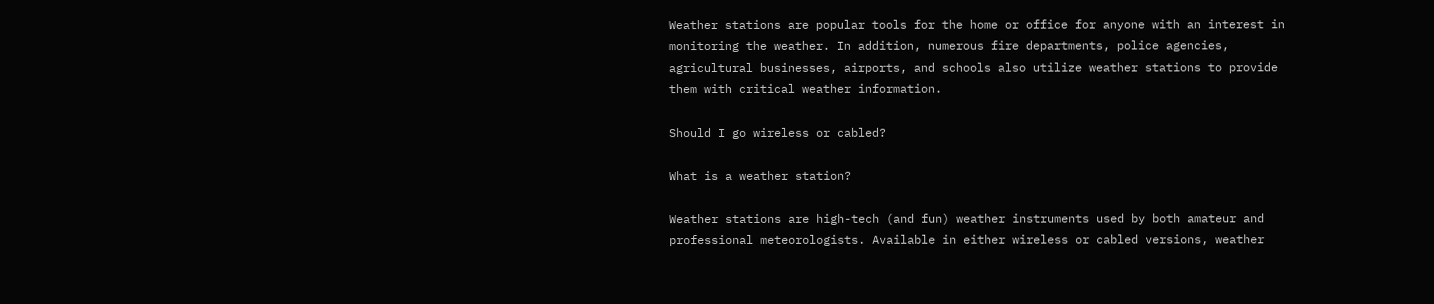Weather stations are popular tools for the home or office for anyone with an interest in monitoring the weather. In addition, numerous fire departments, police agencies, agricultural businesses, airports, and schools also utilize weather stations to provide them with critical weather information.

Should I go wireless or cabled?

What is a weather station?

Weather stations are high-tech (and fun) weather instruments used by both amateur and professional meteorologists. Available in either wireless or cabled versions, weather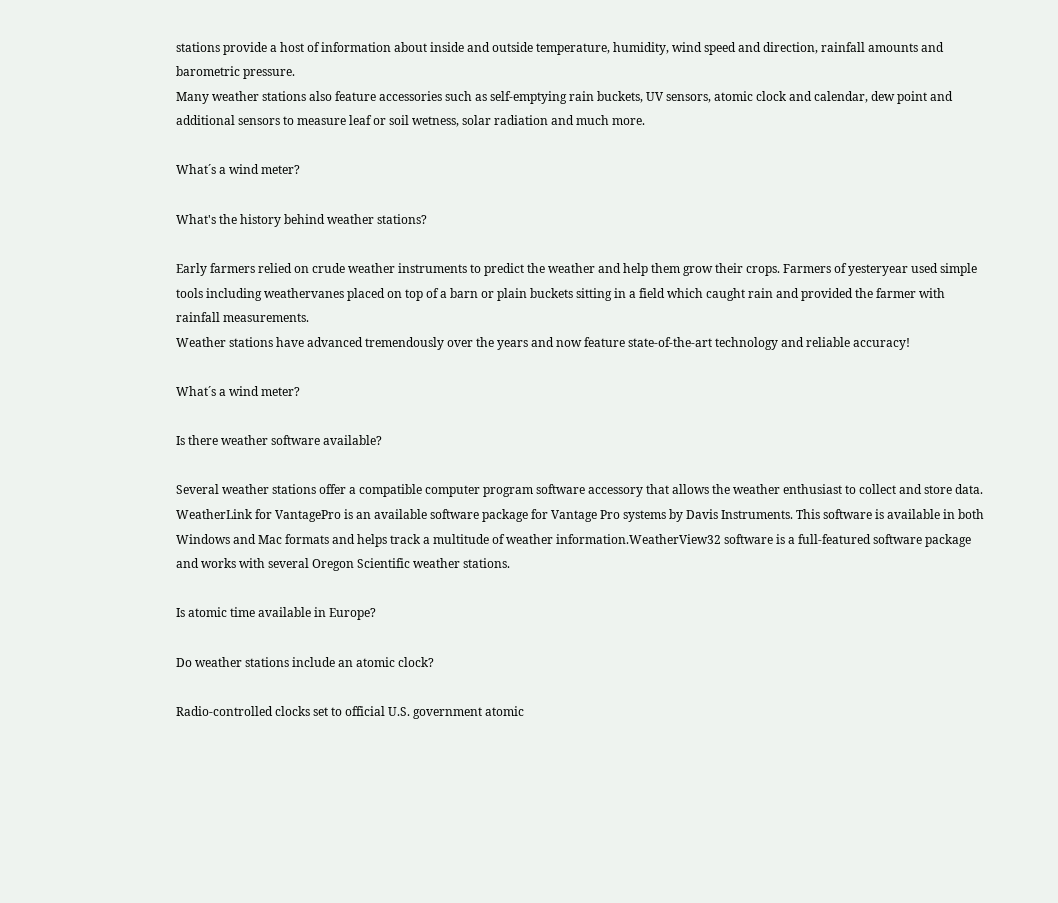stations provide a host of information about inside and outside temperature, humidity, wind speed and direction, rainfall amounts and barometric pressure.
Many weather stations also feature accessories such as self-emptying rain buckets, UV sensors, atomic clock and calendar, dew point and additional sensors to measure leaf or soil wetness, solar radiation and much more.

What´s a wind meter?

What's the history behind weather stations?

Early farmers relied on crude weather instruments to predict the weather and help them grow their crops. Farmers of yesteryear used simple tools including weathervanes placed on top of a barn or plain buckets sitting in a field which caught rain and provided the farmer with rainfall measurements.
Weather stations have advanced tremendously over the years and now feature state-of-the-art technology and reliable accuracy!

What´s a wind meter?

Is there weather software available?

Several weather stations offer a compatible computer program software accessory that allows the weather enthusiast to collect and store data.
WeatherLink for VantagePro is an available software package for Vantage Pro systems by Davis Instruments. This software is available in both Windows and Mac formats and helps track a multitude of weather information.WeatherView32 software is a full-featured software package and works with several Oregon Scientific weather stations.

Is atomic time available in Europe?

Do weather stations include an atomic clock?

Radio-controlled clocks set to official U.S. government atomic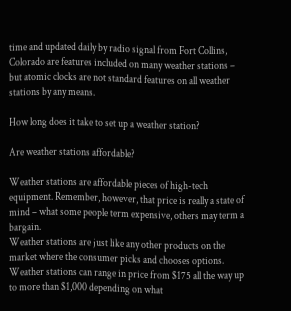time and updated daily by radio signal from Fort Collins, Colorado are features included on many weather stations – but atomic clocks are not standard features on all weather stations by any means.

How long does it take to set up a weather station?

Are weather stations affordable?

Weather stations are affordable pieces of high-tech equipment. Remember, however, that price is really a state of mind – what some people term expensive, others may term a bargain.
Weather stations are just like any other products on the market where the consumer picks and chooses options. Weather stations can range in price from $175 all the way up to more than $1,000 depending on what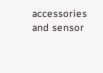accessories and sensor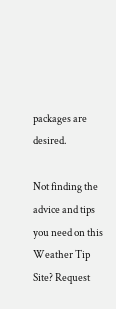packages are desired.

Not finding the advice and tips you need on this Weather Tip Site? Request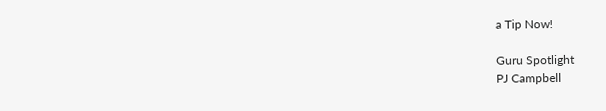a Tip Now!

Guru Spotlight
PJ Campbell